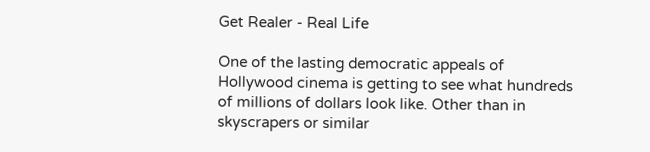Get Realer - Real Life

One of the lasting democratic appeals of Hollywood cinema is getting to see what hundreds of millions of dollars look like. Other than in skyscrapers or similar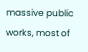massive public works, most of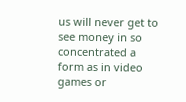us will never get to see money in so concentrated a form as in video games or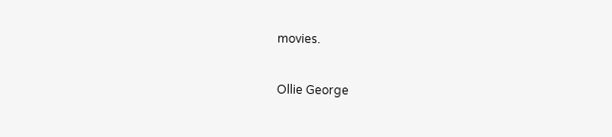movies.

Ollie George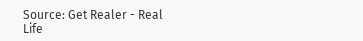Source: Get Realer - Real Life